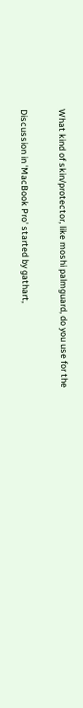What kind of skin/protector, like moshi palmguard, do you use for the

Discussion in 'MacBook Pro' started by gathart,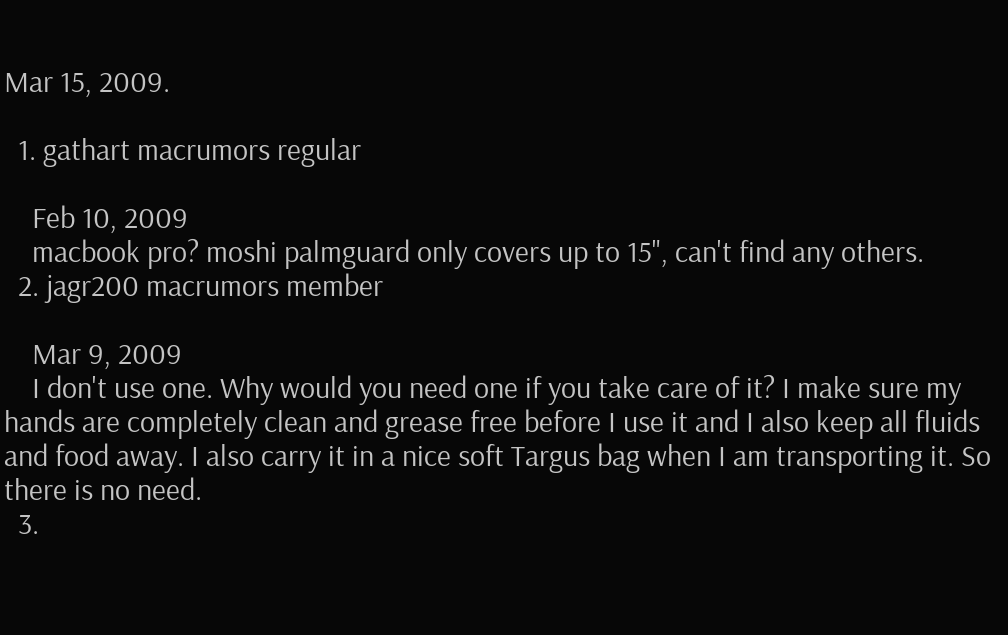Mar 15, 2009.

  1. gathart macrumors regular

    Feb 10, 2009
    macbook pro? moshi palmguard only covers up to 15", can't find any others.
  2. jagr200 macrumors member

    Mar 9, 2009
    I don't use one. Why would you need one if you take care of it? I make sure my hands are completely clean and grease free before I use it and I also keep all fluids and food away. I also carry it in a nice soft Targus bag when I am transporting it. So there is no need.
  3.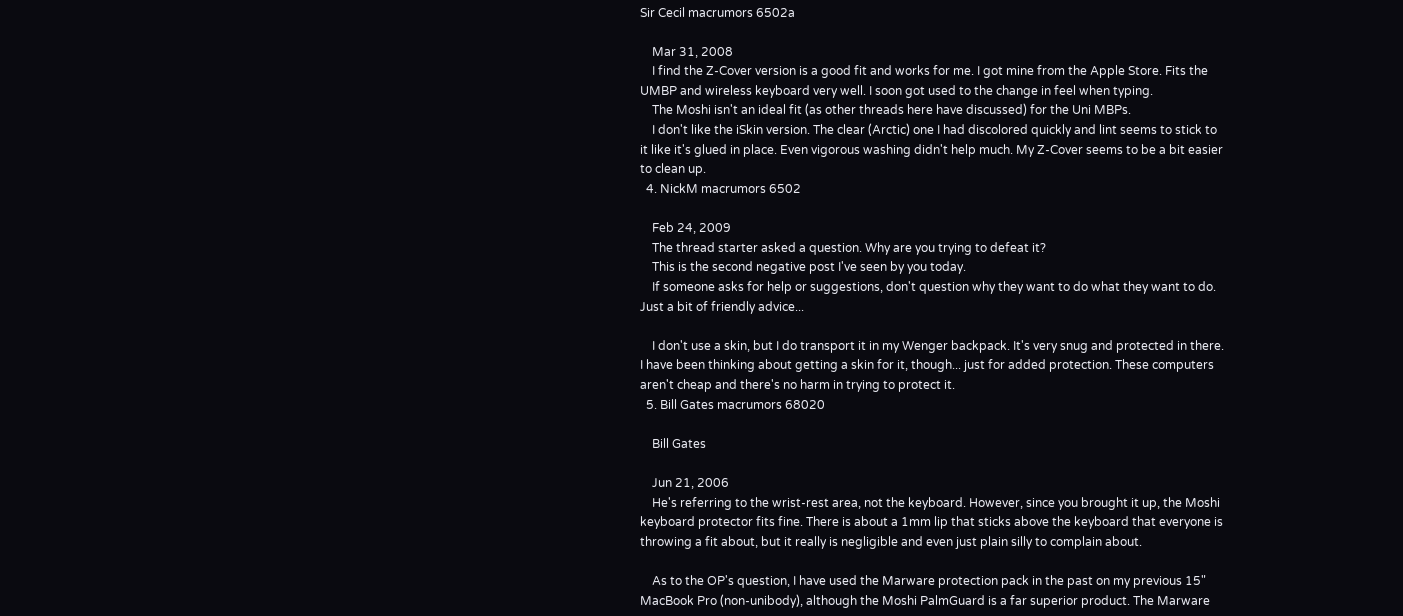Sir Cecil macrumors 6502a

    Mar 31, 2008
    I find the Z-Cover version is a good fit and works for me. I got mine from the Apple Store. Fits the UMBP and wireless keyboard very well. I soon got used to the change in feel when typing.
    The Moshi isn't an ideal fit (as other threads here have discussed) for the Uni MBPs.
    I don't like the iSkin version. The clear (Arctic) one I had discolored quickly and lint seems to stick to it like it's glued in place. Even vigorous washing didn't help much. My Z-Cover seems to be a bit easier to clean up.
  4. NickM macrumors 6502

    Feb 24, 2009
    The thread starter asked a question. Why are you trying to defeat it?
    This is the second negative post I've seen by you today.
    If someone asks for help or suggestions, don't question why they want to do what they want to do. Just a bit of friendly advice...

    I don't use a skin, but I do transport it in my Wenger backpack. It's very snug and protected in there. I have been thinking about getting a skin for it, though... just for added protection. These computers aren't cheap and there's no harm in trying to protect it.
  5. Bill Gates macrumors 68020

    Bill Gates

    Jun 21, 2006
    He's referring to the wrist-rest area, not the keyboard. However, since you brought it up, the Moshi keyboard protector fits fine. There is about a 1mm lip that sticks above the keyboard that everyone is throwing a fit about, but it really is negligible and even just plain silly to complain about.

    As to the OP's question, I have used the Marware protection pack in the past on my previous 15" MacBook Pro (non-unibody), although the Moshi PalmGuard is a far superior product. The Marware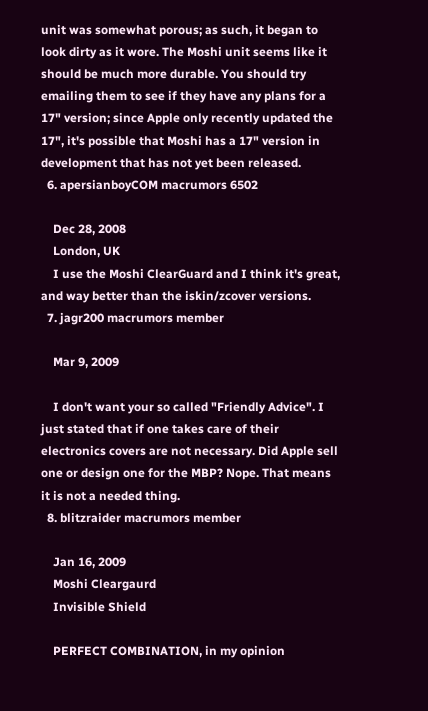unit was somewhat porous; as such, it began to look dirty as it wore. The Moshi unit seems like it should be much more durable. You should try emailing them to see if they have any plans for a 17" version; since Apple only recently updated the 17", it's possible that Moshi has a 17" version in development that has not yet been released.
  6. apersianboyCOM macrumors 6502

    Dec 28, 2008
    London, UK
    I use the Moshi ClearGuard and I think it's great, and way better than the iskin/zcover versions.
  7. jagr200 macrumors member

    Mar 9, 2009

    I don't want your so called "Friendly Advice". I just stated that if one takes care of their electronics covers are not necessary. Did Apple sell one or design one for the MBP? Nope. That means it is not a needed thing.
  8. blitzraider macrumors member

    Jan 16, 2009
    Moshi Cleargaurd
    Invisible Shield

    PERFECT COMBINATION, in my opinion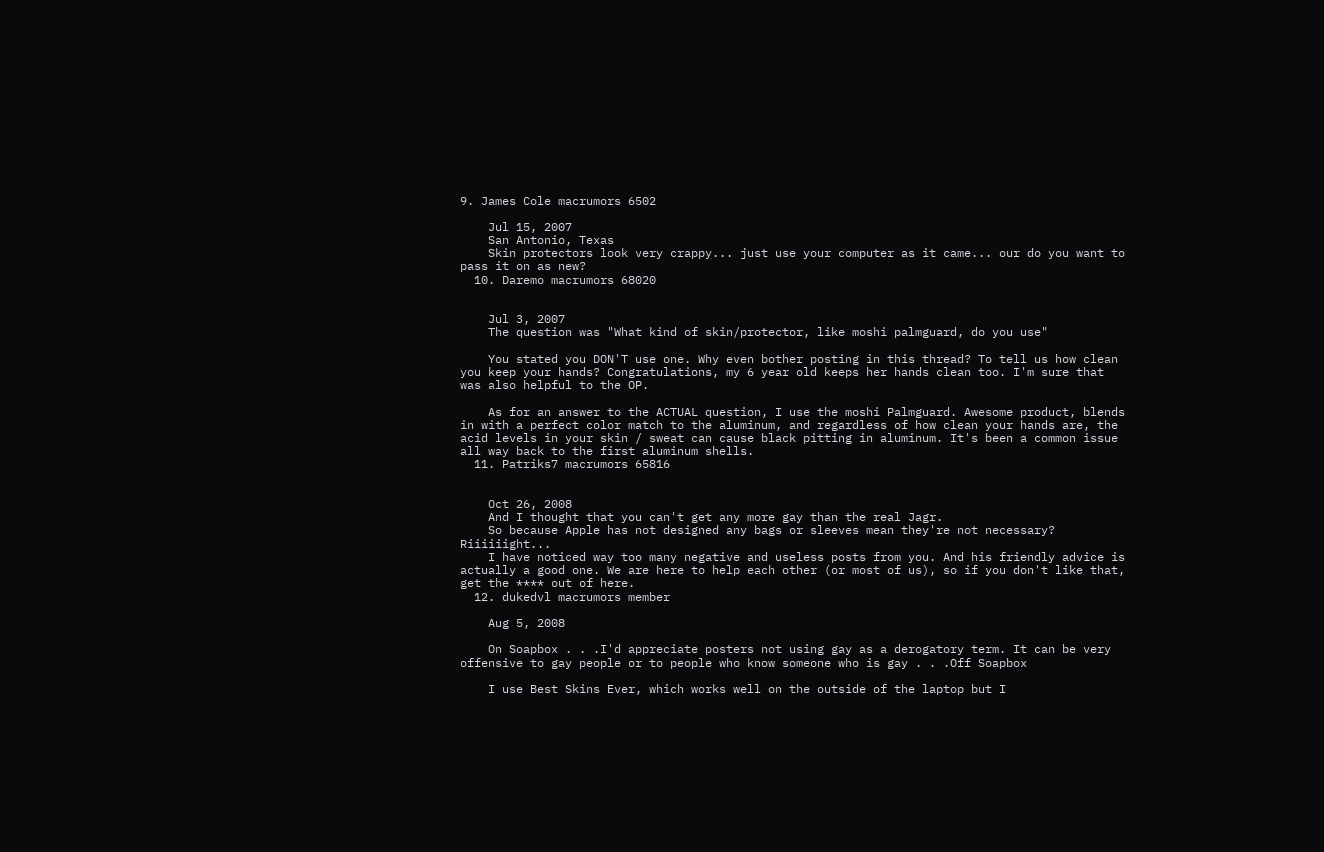9. James Cole macrumors 6502

    Jul 15, 2007
    San Antonio, Texas
    Skin protectors look very crappy... just use your computer as it came... our do you want to pass it on as new?
  10. Daremo macrumors 68020


    Jul 3, 2007
    The question was "What kind of skin/protector, like moshi palmguard, do you use"

    You stated you DON'T use one. Why even bother posting in this thread? To tell us how clean you keep your hands? Congratulations, my 6 year old keeps her hands clean too. I'm sure that was also helpful to the OP.

    As for an answer to the ACTUAL question, I use the moshi Palmguard. Awesome product, blends in with a perfect color match to the aluminum, and regardless of how clean your hands are, the acid levels in your skin / sweat can cause black pitting in aluminum. It's been a common issue all way back to the first aluminum shells.
  11. Patriks7 macrumors 65816


    Oct 26, 2008
    And I thought that you can't get any more gay than the real Jagr.
    So because Apple has not designed any bags or sleeves mean they're not necessary? Riiiiiight...
    I have noticed way too many negative and useless posts from you. And his friendly advice is actually a good one. We are here to help each other (or most of us), so if you don't like that, get the **** out of here.
  12. dukedvl macrumors member

    Aug 5, 2008

    On Soapbox . . .I'd appreciate posters not using gay as a derogatory term. It can be very offensive to gay people or to people who know someone who is gay . . .Off Soapbox

    I use Best Skins Ever, which works well on the outside of the laptop but I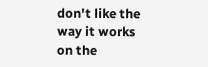don't like the way it works on the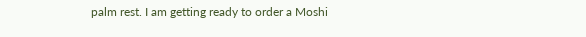palm rest. I am getting ready to order a Moshi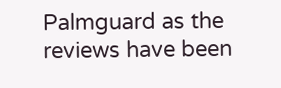Palmguard as the reviews have been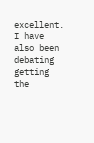excellent. I have also been debating getting the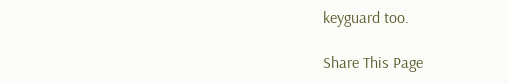keyguard too.

Share This Page